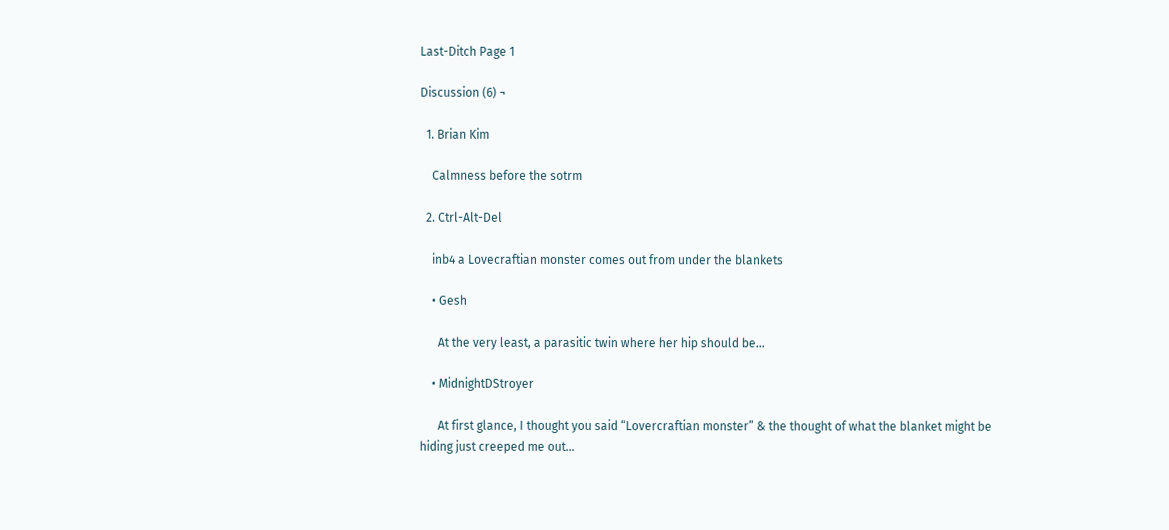Last-Ditch Page 1

Discussion (6) ¬

  1. Brian Kim

    Calmness before the sotrm

  2. Ctrl-Alt-Del

    inb4 a Lovecraftian monster comes out from under the blankets

    • Gesh

      At the very least, a parasitic twin where her hip should be…

    • MidnightDStroyer

      At first glance, I thought you said “Lovercraftian monster” & the thought of what the blanket might be hiding just creeped me out…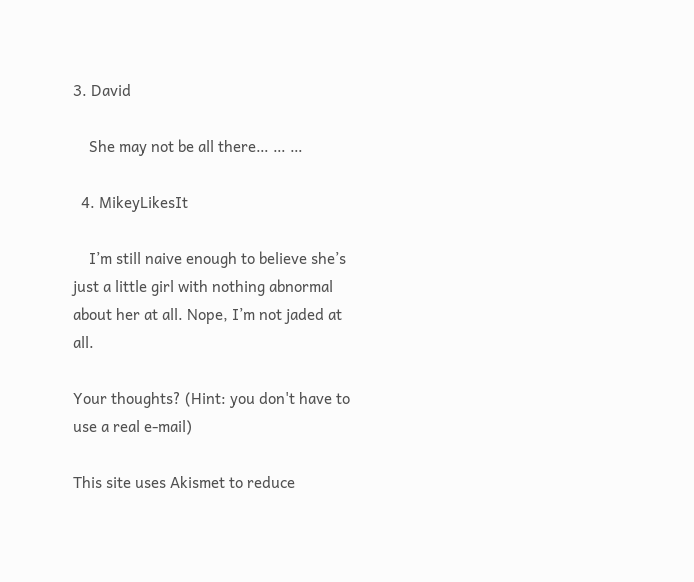3. David

    She may not be all there… … …

  4. MikeyLikesIt

    I’m still naive enough to believe she’s just a little girl with nothing abnormal about her at all. Nope, I’m not jaded at all.

Your thoughts? (Hint: you don't have to use a real e-mail)

This site uses Akismet to reduce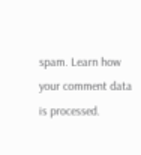spam. Learn how your comment data is processed.